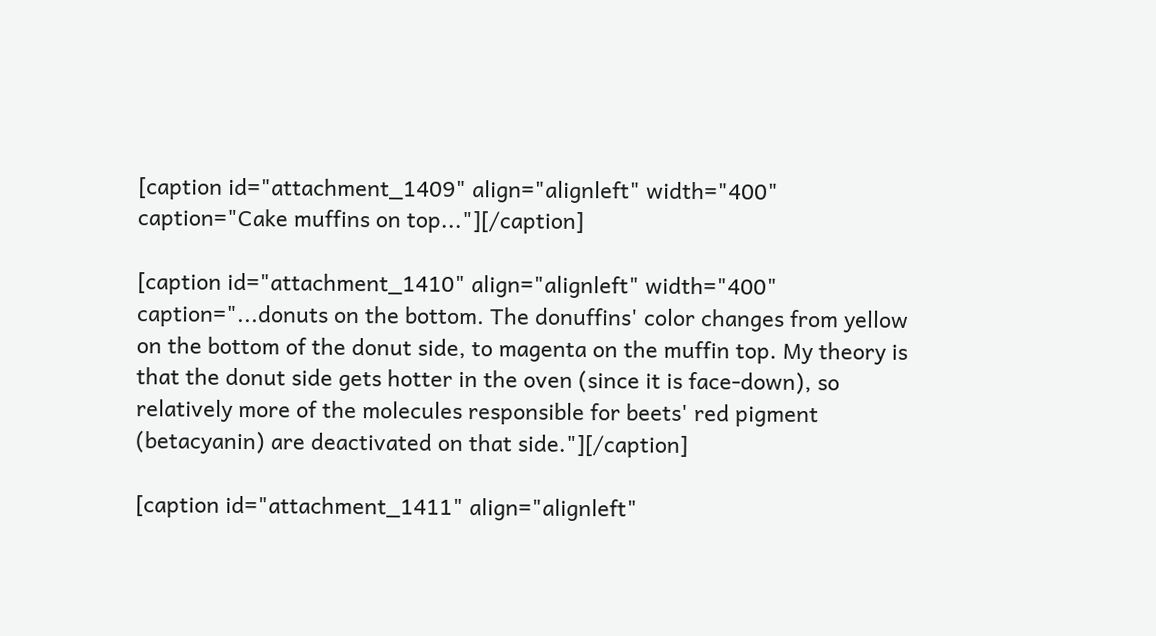[caption id="attachment_1409" align="alignleft" width="400" caption="Cake muffins on top..."][/caption]

[caption id="attachment_1410" align="alignleft" width="400" caption="...donuts on the bottom. The donuffins' color changes from yellow on the bottom of the donut side, to magenta on the muffin top. My theory is that the donut side gets hotter in the oven (since it is face-down), so relatively more of the molecules responsible for beets' red pigment (betacyanin) are deactivated on that side."][/caption]

[caption id="attachment_1411" align="alignleft"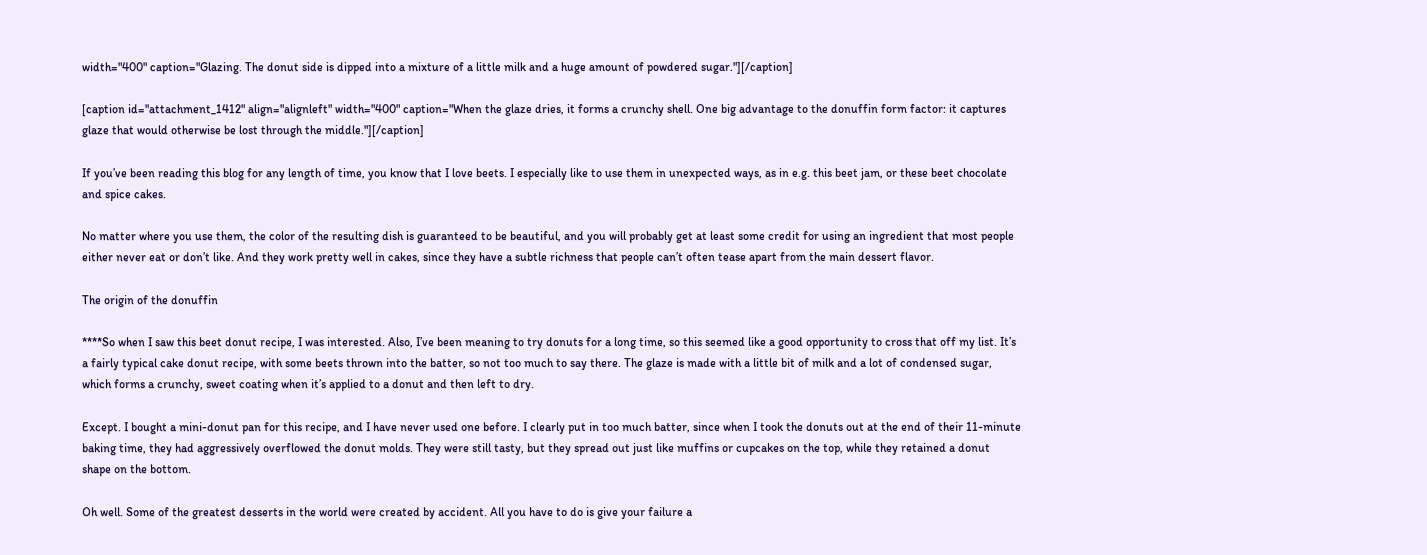width="400" caption="Glazing. The donut side is dipped into a mixture of a little milk and a huge amount of powdered sugar."][/caption]

[caption id="attachment_1412" align="alignleft" width="400" caption="When the glaze dries, it forms a crunchy shell. One big advantage to the donuffin form factor: it captures glaze that would otherwise be lost through the middle."][/caption]

If you’ve been reading this blog for any length of time, you know that I love beets. I especially like to use them in unexpected ways, as in e.g. this beet jam, or these beet chocolate and spice cakes.

No matter where you use them, the color of the resulting dish is guaranteed to be beautiful, and you will probably get at least some credit for using an ingredient that most people either never eat or don’t like. And they work pretty well in cakes, since they have a subtle richness that people can’t often tease apart from the main dessert flavor.

The origin of the donuffin

****So when I saw this beet donut recipe, I was interested. Also, I’ve been meaning to try donuts for a long time, so this seemed like a good opportunity to cross that off my list. It’s a fairly typical cake donut recipe, with some beets thrown into the batter, so not too much to say there. The glaze is made with a little bit of milk and a lot of condensed sugar, which forms a crunchy, sweet coating when it’s applied to a donut and then left to dry.

Except. I bought a mini-donut pan for this recipe, and I have never used one before. I clearly put in too much batter, since when I took the donuts out at the end of their 11-minute baking time, they had aggressively overflowed the donut molds. They were still tasty, but they spread out just like muffins or cupcakes on the top, while they retained a donut shape on the bottom.

Oh well. Some of the greatest desserts in the world were created by accident. All you have to do is give your failure a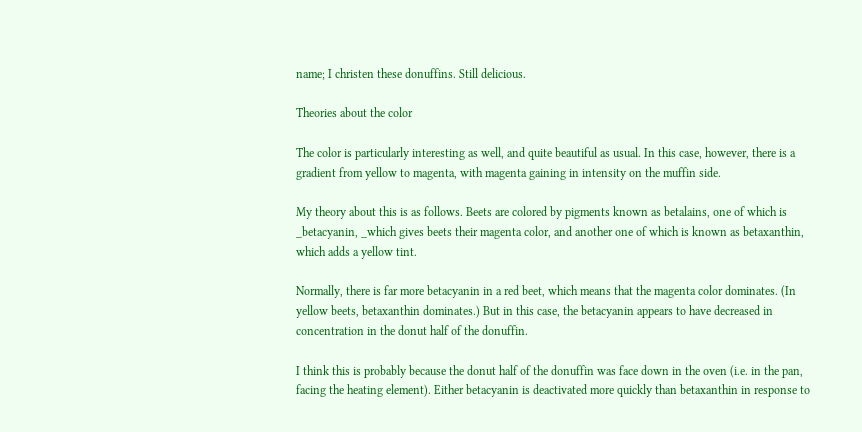name; I christen these donuffins. Still delicious.

Theories about the color

The color is particularly interesting as well, and quite beautiful as usual. In this case, however, there is a gradient from yellow to magenta, with magenta gaining in intensity on the muffin side.

My theory about this is as follows. Beets are colored by pigments known as betalains, one of which is _betacyanin, _which gives beets their magenta color, and another one of which is known as betaxanthin, which adds a yellow tint.

Normally, there is far more betacyanin in a red beet, which means that the magenta color dominates. (In yellow beets, betaxanthin dominates.) But in this case, the betacyanin appears to have decreased in concentration in the donut half of the donuffin.

I think this is probably because the donut half of the donuffin was face down in the oven (i.e. in the pan, facing the heating element). Either betacyanin is deactivated more quickly than betaxanthin in response to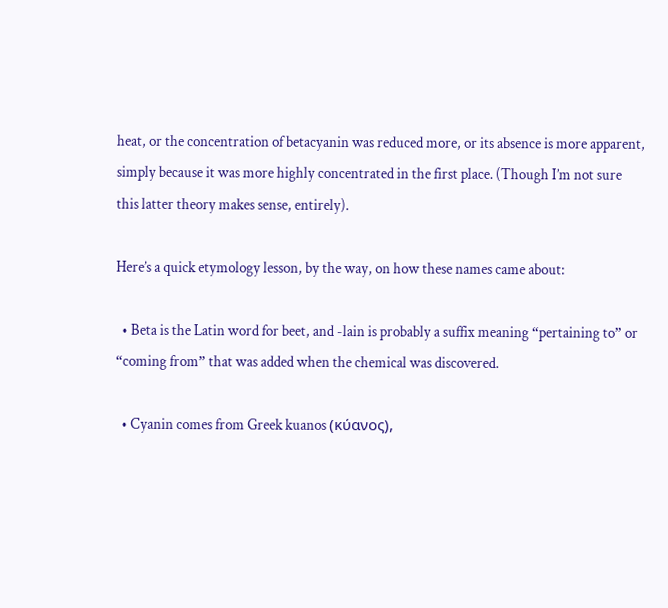heat, or the concentration of betacyanin was reduced more, or its absence is more apparent, simply because it was more highly concentrated in the first place. (Though I’m not sure this latter theory makes sense, entirely).

Here’s a quick etymology lesson, by the way, on how these names came about:

  • Beta is the Latin word for beet, and -lain is probably a suffix meaning “pertaining to” or “coming from” that was added when the chemical was discovered.

  • Cyanin comes from Greek kuanos (κύανος),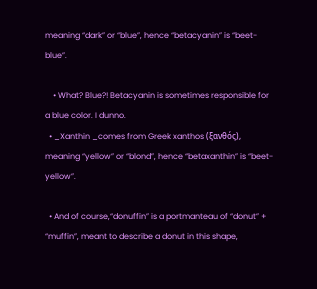meaning “dark” or “blue”, hence “betacyanin” is “beet-blue”.

    • What? Blue?! Betacyanin is sometimes responsible for a blue color. I dunno.
  • _Xanthin _comes from Greek xanthos (ξανθός), meaning “yellow” or “blond”, hence “betaxanthin” is “beet-yellow”.

  • And of course,“donuffin” is a portmanteau of “donut” + “muffin”, meant to describe a donut in this shape,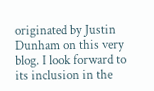originated by Justin Dunham on this very blog. I look forward to its inclusion in the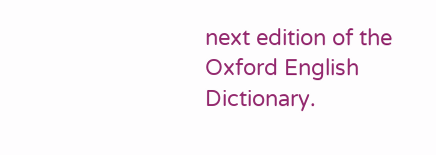next edition of the Oxford English Dictionary.